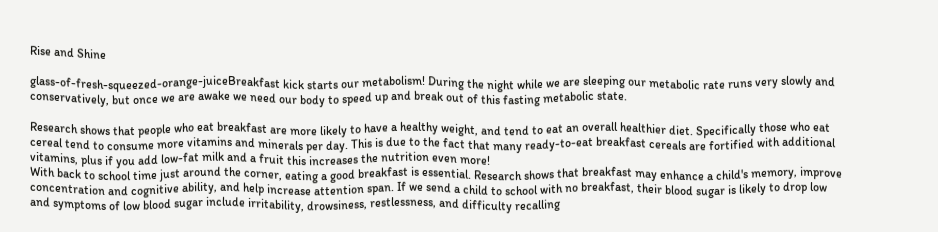Rise and Shine

glass-of-fresh-squeezed-orange-juiceBreakfast kick starts our metabolism! During the night while we are sleeping our metabolic rate runs very slowly and conservatively, but once we are awake we need our body to speed up and break out of this fasting metabolic state.

Research shows that people who eat breakfast are more likely to have a healthy weight, and tend to eat an overall healthier diet. Specifically those who eat cereal tend to consume more vitamins and minerals per day. This is due to the fact that many ready-to-eat breakfast cereals are fortified with additional vitamins, plus if you add low-fat milk and a fruit this increases the nutrition even more!
With back to school time just around the corner, eating a good breakfast is essential. Research shows that breakfast may enhance a child's memory, improve concentration and cognitive ability, and help increase attention span. If we send a child to school with no breakfast, their blood sugar is likely to drop low and symptoms of low blood sugar include irritability, drowsiness, restlessness, and difficulty recalling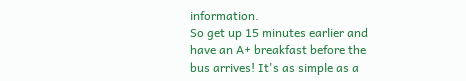information.
So get up 15 minutes earlier and have an A+ breakfast before the bus arrives! It's as simple as a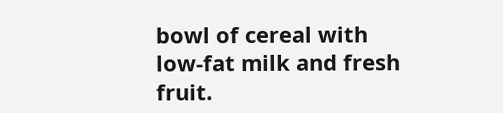bowl of cereal with low-fat milk and fresh fruit.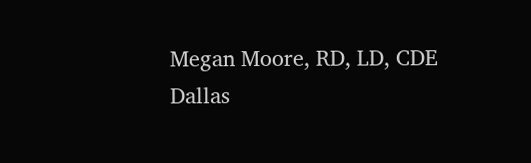Megan Moore, RD, LD, CDE
Dallas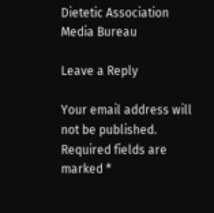Dietetic Association Media Bureau

Leave a Reply

Your email address will not be published. Required fields are marked *